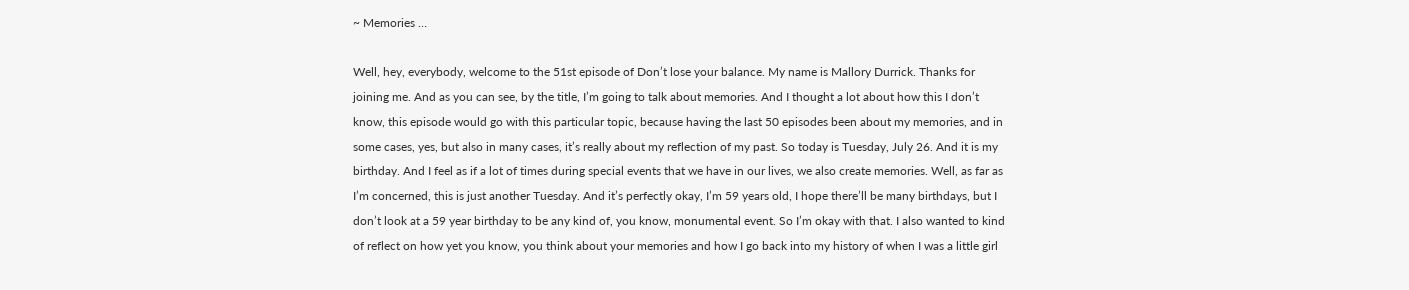~ Memories …

Well, hey, everybody, welcome to the 51st episode of Don’t lose your balance. My name is Mallory Durrick. Thanks for joining me. And as you can see, by the title, I’m going to talk about memories. And I thought a lot about how this I don’t know, this episode would go with this particular topic, because having the last 50 episodes been about my memories, and in some cases, yes, but also in many cases, it’s really about my reflection of my past. So today is Tuesday, July 26. And it is my birthday. And I feel as if a lot of times during special events that we have in our lives, we also create memories. Well, as far as I’m concerned, this is just another Tuesday. And it’s perfectly okay, I’m 59 years old, I hope there’ll be many birthdays, but I don’t look at a 59 year birthday to be any kind of, you know, monumental event. So I’m okay with that. I also wanted to kind of reflect on how yet you know, you think about your memories and how I go back into my history of when I was a little girl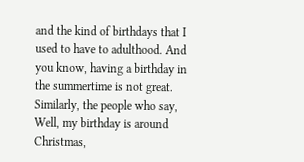and the kind of birthdays that I used to have to adulthood. And you know, having a birthday in the summertime is not great. Similarly, the people who say, Well, my birthday is around Christmas,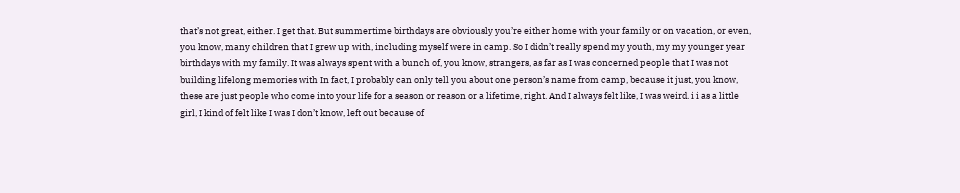that’s not great, either. I get that. But summertime birthdays are obviously you’re either home with your family or on vacation, or even, you know, many children that I grew up with, including myself were in camp. So I didn’t really spend my youth, my my younger year birthdays with my family. It was always spent with a bunch of, you know, strangers, as far as I was concerned people that I was not building lifelong memories with In fact, I probably can only tell you about one person’s name from camp, because it just, you know, these are just people who come into your life for a season or reason or a lifetime, right. And I always felt like, I was weird. i i as a little girl, I kind of felt like I was I don’t know, left out because of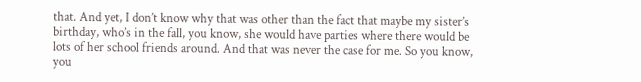that. And yet, I don’t know why that was other than the fact that maybe my sister’s birthday, who’s in the fall, you know, she would have parties where there would be lots of her school friends around. And that was never the case for me. So you know, you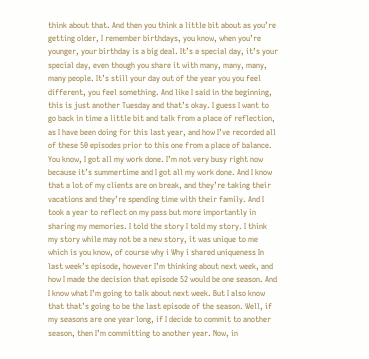think about that. And then you think a little bit about as you’re getting older, I remember birthdays, you know, when you’re younger, your birthday is a big deal. It’s a special day, it’s your special day, even though you share it with many, many, many, many people. It’s still your day out of the year you you feel different, you feel something. And like I said in the beginning, this is just another Tuesday and that’s okay. I guess I want to go back in time a little bit and talk from a place of reflection, as I have been doing for this last year, and how I’ve recorded all of these 50 episodes prior to this one from a place of balance. You know, I got all my work done. I’m not very busy right now because it’s summertime and I got all my work done. And I know that a lot of my clients are on break, and they’re taking their vacations and they’re spending time with their family. And I took a year to reflect on my pass but more importantly in sharing my memories. I told the story I told my story. I think my story while may not be a new story, it was unique to me which is you know, of course why i Why i shared uniqueness In last week’s episode, however I’m thinking about next week, and how I made the decision that episode 52 would be one season. And I know what I’m going to talk about next week. But I also know that that’s going to be the last episode of the season. Well, if my seasons are one year long, if I decide to commit to another season, then I’m committing to another year. Now, in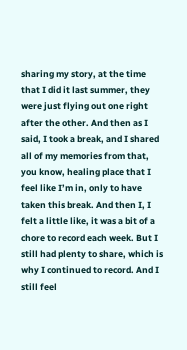sharing my story, at the time that I did it last summer, they were just flying out one right after the other. And then as I said, I took a break, and I shared all of my memories from that, you know, healing place that I feel like I’m in, only to have taken this break. And then I, I felt a little like, it was a bit of a chore to record each week. But I still had plenty to share, which is why I continued to record. And I still feel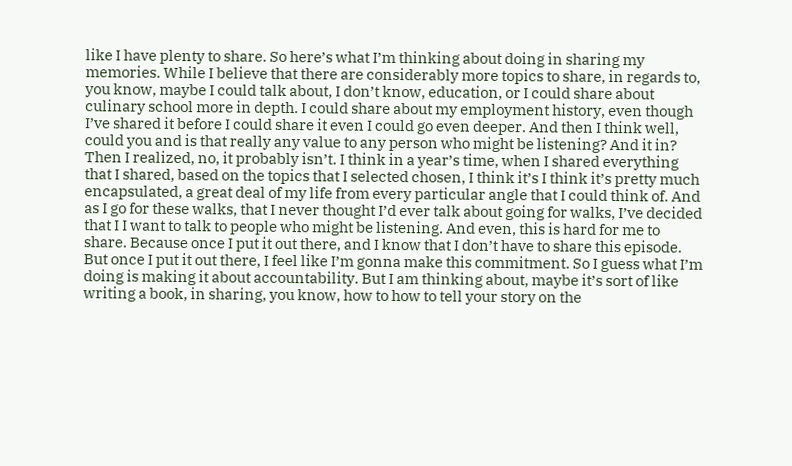like I have plenty to share. So here’s what I’m thinking about doing in sharing my memories. While I believe that there are considerably more topics to share, in regards to, you know, maybe I could talk about, I don’t know, education, or I could share about culinary school more in depth. I could share about my employment history, even though I’ve shared it before I could share it even I could go even deeper. And then I think well, could you and is that really any value to any person who might be listening? And it in? Then I realized, no, it probably isn’t. I think in a year’s time, when I shared everything that I shared, based on the topics that I selected chosen, I think it’s I think it’s pretty much encapsulated, a great deal of my life from every particular angle that I could think of. And as I go for these walks, that I never thought I’d ever talk about going for walks, I’ve decided that I I want to talk to people who might be listening. And even, this is hard for me to share. Because once I put it out there, and I know that I don’t have to share this episode. But once I put it out there, I feel like I’m gonna make this commitment. So I guess what I’m doing is making it about accountability. But I am thinking about, maybe it’s sort of like writing a book, in sharing, you know, how to how to tell your story on the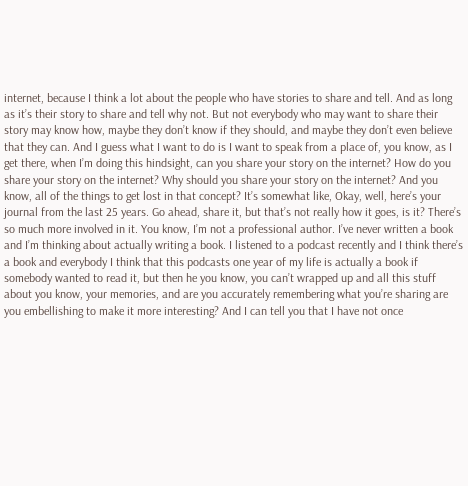internet, because I think a lot about the people who have stories to share and tell. And as long as it’s their story to share and tell why not. But not everybody who may want to share their story may know how, maybe they don’t know if they should, and maybe they don’t even believe that they can. And I guess what I want to do is I want to speak from a place of, you know, as I get there, when I’m doing this hindsight, can you share your story on the internet? How do you share your story on the internet? Why should you share your story on the internet? And you know, all of the things to get lost in that concept? It’s somewhat like, Okay, well, here’s your journal from the last 25 years. Go ahead, share it, but that’s not really how it goes, is it? There’s so much more involved in it. You know, I’m not a professional author. I’ve never written a book and I’m thinking about actually writing a book. I listened to a podcast recently and I think there’s a book and everybody I think that this podcasts one year of my life is actually a book if somebody wanted to read it, but then he you know, you can’t wrapped up and all this stuff about you know, your memories, and are you accurately remembering what you’re sharing are you embellishing to make it more interesting? And I can tell you that I have not once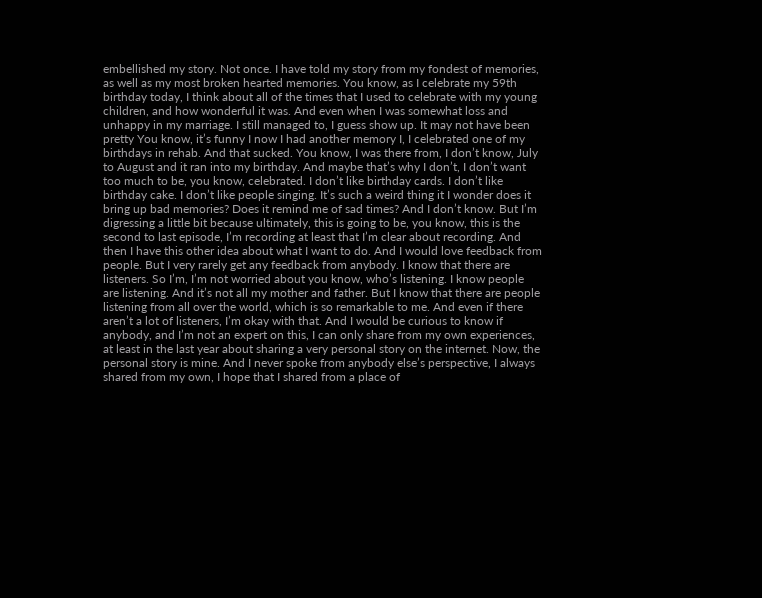embellished my story. Not once. I have told my story from my fondest of memories, as well as my most broken hearted memories. You know, as I celebrate my 59th birthday today, I think about all of the times that I used to celebrate with my young children, and how wonderful it was. And even when I was somewhat loss and unhappy in my marriage. I still managed to, I guess show up. It may not have been pretty You know, it’s funny I now I had another memory I, I celebrated one of my birthdays in rehab. And that sucked. You know, I was there from, I don’t know, July to August and it ran into my birthday. And maybe that’s why I don’t, I don’t want too much to be, you know, celebrated. I don’t like birthday cards. I don’t like birthday cake. I don’t like people singing. It’s such a weird thing it I wonder does it bring up bad memories? Does it remind me of sad times? And I don’t know. But I’m digressing a little bit because ultimately, this is going to be, you know, this is the second to last episode, I’m recording at least that I’m clear about recording. And then I have this other idea about what I want to do. And I would love feedback from people. But I very rarely get any feedback from anybody. I know that there are listeners. So I’m, I’m not worried about you know, who’s listening. I know people are listening. And it’s not all my mother and father. But I know that there are people listening from all over the world, which is so remarkable to me. And even if there aren’t a lot of listeners, I’m okay with that. And I would be curious to know if anybody, and I’m not an expert on this, I can only share from my own experiences, at least in the last year about sharing a very personal story on the internet. Now, the personal story is mine. And I never spoke from anybody else’s perspective, I always shared from my own, I hope that I shared from a place of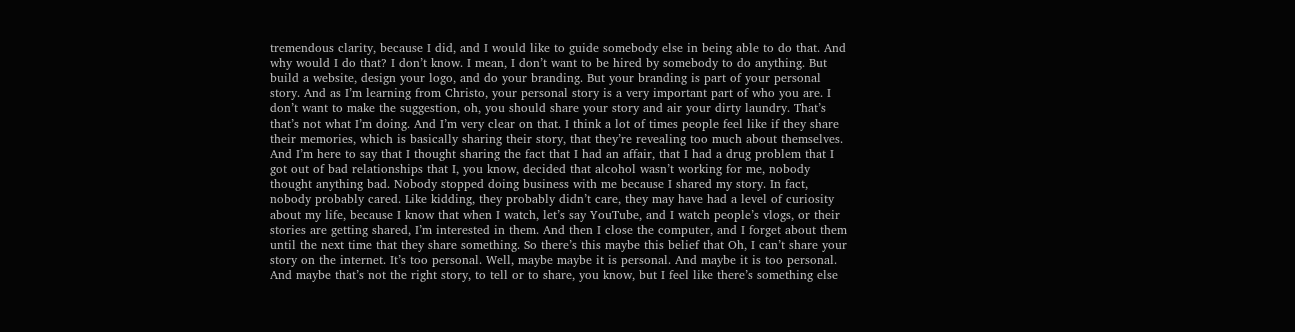tremendous clarity, because I did, and I would like to guide somebody else in being able to do that. And why would I do that? I don’t know. I mean, I don’t want to be hired by somebody to do anything. But build a website, design your logo, and do your branding. But your branding is part of your personal story. And as I’m learning from Christo, your personal story is a very important part of who you are. I don’t want to make the suggestion, oh, you should share your story and air your dirty laundry. That’s that’s not what I’m doing. And I’m very clear on that. I think a lot of times people feel like if they share their memories, which is basically sharing their story, that they’re revealing too much about themselves. And I’m here to say that I thought sharing the fact that I had an affair, that I had a drug problem that I got out of bad relationships that I, you know, decided that alcohol wasn’t working for me, nobody thought anything bad. Nobody stopped doing business with me because I shared my story. In fact, nobody probably cared. Like kidding, they probably didn’t care, they may have had a level of curiosity about my life, because I know that when I watch, let’s say YouTube, and I watch people’s vlogs, or their stories are getting shared, I’m interested in them. And then I close the computer, and I forget about them until the next time that they share something. So there’s this maybe this belief that Oh, I can’t share your story on the internet. It’s too personal. Well, maybe maybe it is personal. And maybe it is too personal. And maybe that’s not the right story, to tell or to share, you know, but I feel like there’s something else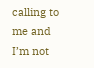calling to me and I’m not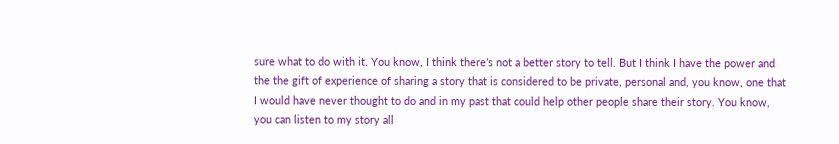sure what to do with it. You know, I think there’s not a better story to tell. But I think I have the power and the the gift of experience of sharing a story that is considered to be private, personal and, you know, one that I would have never thought to do and in my past that could help other people share their story. You know, you can listen to my story all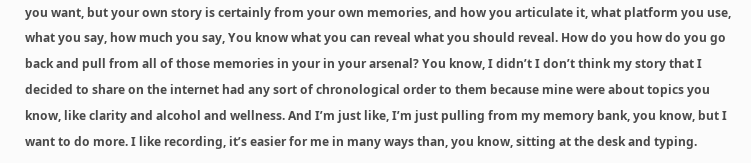you want, but your own story is certainly from your own memories, and how you articulate it, what platform you use, what you say, how much you say, You know what you can reveal what you should reveal. How do you how do you go back and pull from all of those memories in your in your arsenal? You know, I didn’t I don’t think my story that I decided to share on the internet had any sort of chronological order to them because mine were about topics you know, like clarity and alcohol and wellness. And I’m just like, I’m just pulling from my memory bank, you know, but I want to do more. I like recording, it’s easier for me in many ways than, you know, sitting at the desk and typing.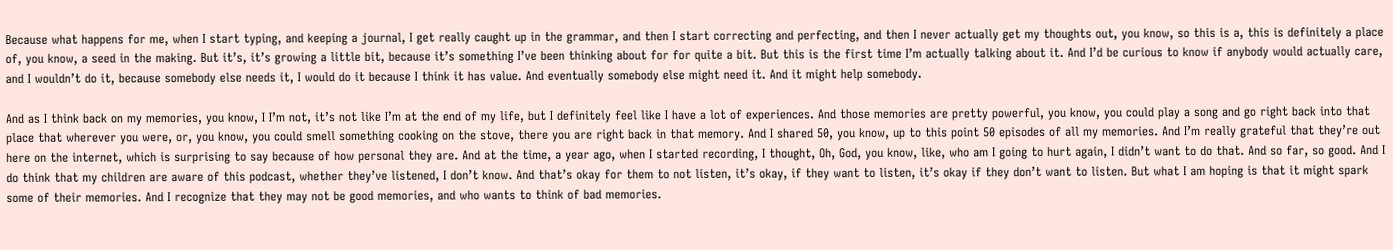Because what happens for me, when I start typing, and keeping a journal, I get really caught up in the grammar, and then I start correcting and perfecting, and then I never actually get my thoughts out, you know, so this is a, this is definitely a place of, you know, a seed in the making. But it’s, it’s growing a little bit, because it’s something I’ve been thinking about for for quite a bit. But this is the first time I’m actually talking about it. And I’d be curious to know if anybody would actually care, and I wouldn’t do it, because somebody else needs it, I would do it because I think it has value. And eventually somebody else might need it. And it might help somebody.

And as I think back on my memories, you know, I I’m not, it’s not like I’m at the end of my life, but I definitely feel like I have a lot of experiences. And those memories are pretty powerful, you know, you could play a song and go right back into that place that wherever you were, or, you know, you could smell something cooking on the stove, there you are right back in that memory. And I shared 50, you know, up to this point 50 episodes of all my memories. And I’m really grateful that they’re out here on the internet, which is surprising to say because of how personal they are. And at the time, a year ago, when I started recording, I thought, Oh, God, you know, like, who am I going to hurt again, I didn’t want to do that. And so far, so good. And I do think that my children are aware of this podcast, whether they’ve listened, I don’t know. And that’s okay for them to not listen, it’s okay, if they want to listen, it’s okay if they don’t want to listen. But what I am hoping is that it might spark some of their memories. And I recognize that they may not be good memories, and who wants to think of bad memories.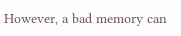However, a bad memory can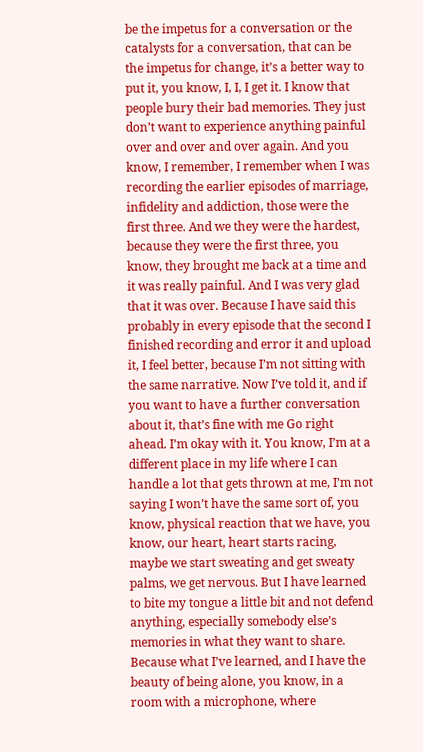be the impetus for a conversation or the catalysts for a conversation, that can be the impetus for change, it’s a better way to put it, you know, I, I, I get it. I know that people bury their bad memories. They just don’t want to experience anything painful over and over and over again. And you know, I remember, I remember when I was recording the earlier episodes of marriage, infidelity and addiction, those were the first three. And we they were the hardest, because they were the first three, you know, they brought me back at a time and it was really painful. And I was very glad that it was over. Because I have said this probably in every episode that the second I finished recording and error it and upload it, I feel better, because I’m not sitting with the same narrative. Now I’ve told it, and if you want to have a further conversation about it, that’s fine with me Go right ahead. I’m okay with it. You know, I’m at a different place in my life where I can handle a lot that gets thrown at me, I’m not saying I won’t have the same sort of, you know, physical reaction that we have, you know, our heart, heart starts racing, maybe we start sweating and get sweaty palms, we get nervous. But I have learned to bite my tongue a little bit and not defend anything, especially somebody else’s memories in what they want to share. Because what I’ve learned, and I have the beauty of being alone, you know, in a room with a microphone, where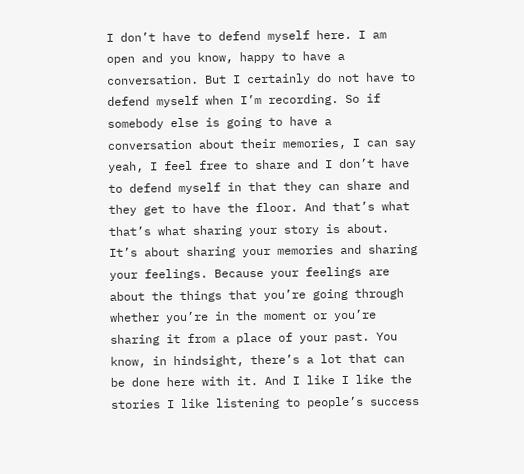I don’t have to defend myself here. I am open and you know, happy to have a conversation. But I certainly do not have to defend myself when I’m recording. So if somebody else is going to have a conversation about their memories, I can say yeah, I feel free to share and I don’t have to defend myself in that they can share and they get to have the floor. And that’s what that’s what sharing your story is about. It’s about sharing your memories and sharing your feelings. Because your feelings are about the things that you’re going through whether you’re in the moment or you’re sharing it from a place of your past. You know, in hindsight, there’s a lot that can be done here with it. And I like I like the stories I like listening to people’s success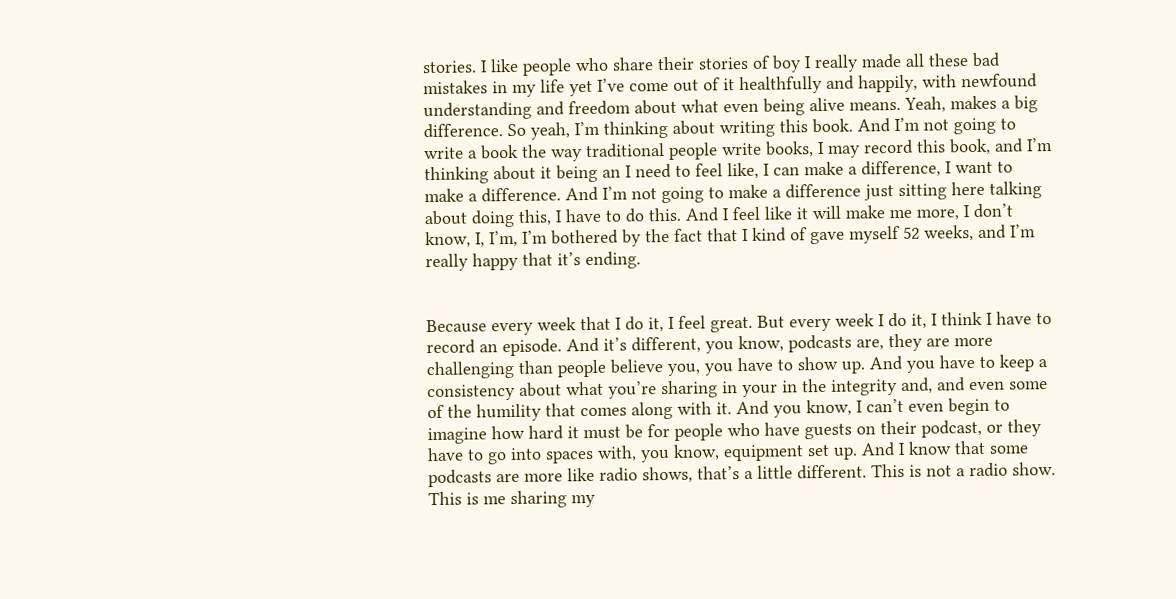stories. I like people who share their stories of boy I really made all these bad mistakes in my life yet I’ve come out of it healthfully and happily, with newfound understanding and freedom about what even being alive means. Yeah, makes a big difference. So yeah, I’m thinking about writing this book. And I’m not going to write a book the way traditional people write books, I may record this book, and I’m thinking about it being an I need to feel like, I can make a difference, I want to make a difference. And I’m not going to make a difference just sitting here talking about doing this, I have to do this. And I feel like it will make me more, I don’t know, I, I’m, I’m bothered by the fact that I kind of gave myself 52 weeks, and I’m really happy that it’s ending.


Because every week that I do it, I feel great. But every week I do it, I think I have to record an episode. And it’s different, you know, podcasts are, they are more challenging than people believe you, you have to show up. And you have to keep a consistency about what you’re sharing in your in the integrity and, and even some of the humility that comes along with it. And you know, I can’t even begin to imagine how hard it must be for people who have guests on their podcast, or they have to go into spaces with, you know, equipment set up. And I know that some podcasts are more like radio shows, that’s a little different. This is not a radio show. This is me sharing my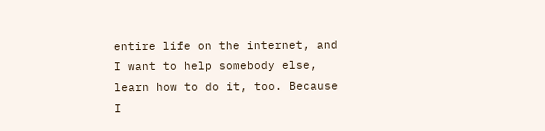entire life on the internet, and I want to help somebody else, learn how to do it, too. Because I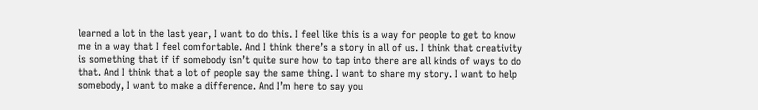learned a lot in the last year, I want to do this. I feel like this is a way for people to get to know me in a way that I feel comfortable. And I think there’s a story in all of us. I think that creativity is something that if if somebody isn’t quite sure how to tap into there are all kinds of ways to do that. And I think that a lot of people say the same thing. I want to share my story. I want to help somebody, I want to make a difference. And I’m here to say you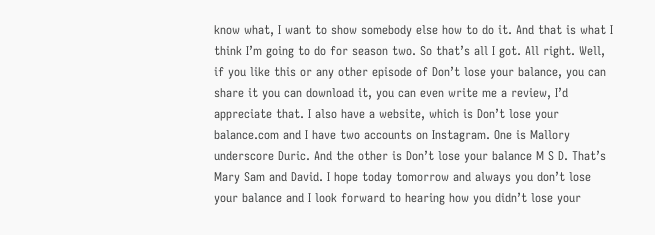know what, I want to show somebody else how to do it. And that is what I think I’m going to do for season two. So that’s all I got. All right. Well, if you like this or any other episode of Don’t lose your balance, you can share it you can download it, you can even write me a review, I’d appreciate that. I also have a website, which is Don’t lose your balance.com and I have two accounts on Instagram. One is Mallory underscore Duric. And the other is Don’t lose your balance M S D. That’s Mary Sam and David. I hope today tomorrow and always you don’t lose your balance and I look forward to hearing how you didn’t lose your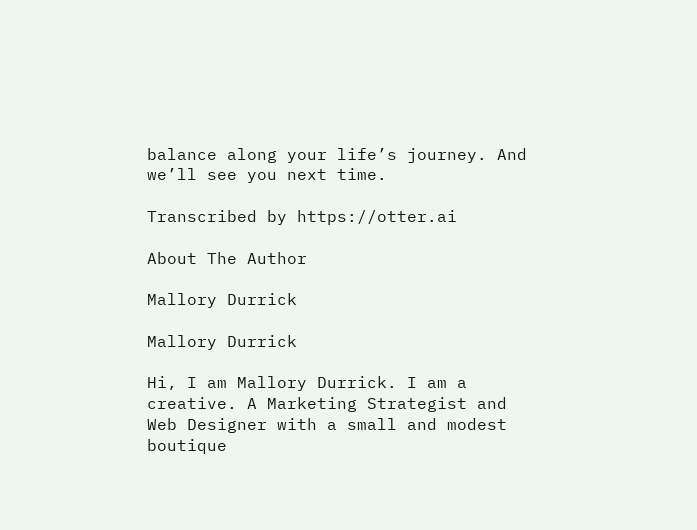balance along your life’s journey. And we’ll see you next time.

Transcribed by https://otter.ai

About The Author

Mallory Durrick

Mallory Durrick

Hi, I am Mallory Durrick. I am a creative. A Marketing Strategist and Web Designer with a small and modest boutique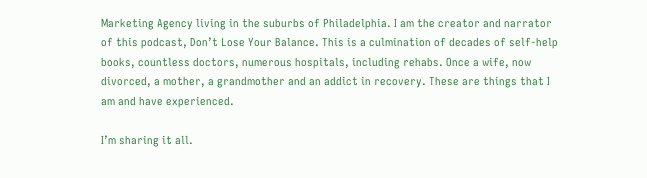Marketing Agency living in the suburbs of Philadelphia. I am the creator and narrator of this podcast, Don’t Lose Your Balance. This is a culmination of decades of self-help books, countless doctors, numerous hospitals, including rehabs. Once a wife, now divorced, a mother, a grandmother and an addict in recovery. These are things that I am and have experienced.

I’m sharing it all.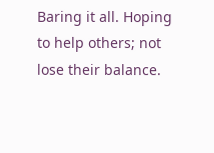Baring it all. Hoping to help others; not lose their balance.